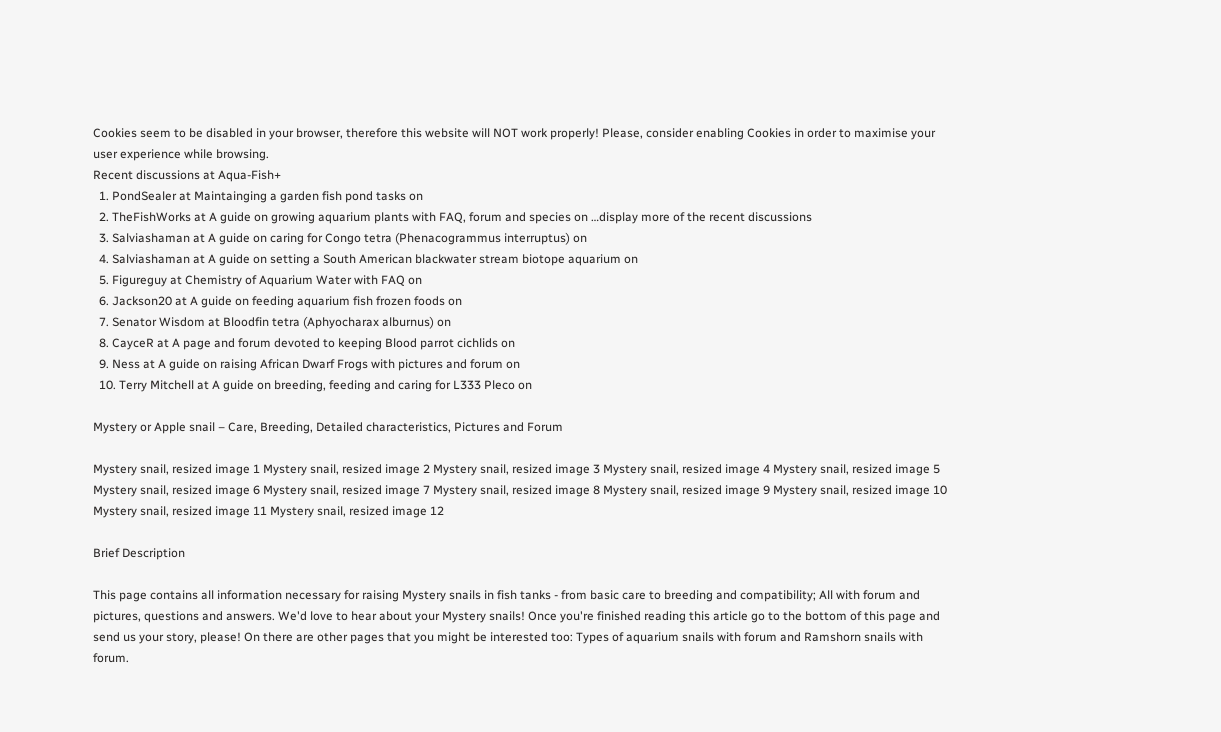Cookies seem to be disabled in your browser, therefore this website will NOT work properly! Please, consider enabling Cookies in order to maximise your user experience while browsing.
Recent discussions at Aqua-Fish+
  1. PondSealer at Maintainging a garden fish pond tasks on
  2. TheFishWorks at A guide on growing aquarium plants with FAQ, forum and species on …display more of the recent discussions
  3. Salviashaman at A guide on caring for Congo tetra (Phenacogrammus interruptus) on
  4. Salviashaman at A guide on setting a South American blackwater stream biotope aquarium on
  5. Figureguy at Chemistry of Aquarium Water with FAQ on
  6. Jackson20 at A guide on feeding aquarium fish frozen foods on
  7. Senator Wisdom at Bloodfin tetra (Aphyocharax alburnus) on
  8. CayceR at A page and forum devoted to keeping Blood parrot cichlids on
  9. Ness at A guide on raising African Dwarf Frogs with pictures and forum on
  10. Terry Mitchell at A guide on breeding, feeding and caring for L333 Pleco on

Mystery or Apple snail – Care, Breeding, Detailed characteristics, Pictures and Forum

Mystery snail, resized image 1 Mystery snail, resized image 2 Mystery snail, resized image 3 Mystery snail, resized image 4 Mystery snail, resized image 5 Mystery snail, resized image 6 Mystery snail, resized image 7 Mystery snail, resized image 8 Mystery snail, resized image 9 Mystery snail, resized image 10 Mystery snail, resized image 11 Mystery snail, resized image 12

Brief Description

This page contains all information necessary for raising Mystery snails in fish tanks - from basic care to breeding and compatibility; All with forum and pictures, questions and answers. We'd love to hear about your Mystery snails! Once you're finished reading this article go to the bottom of this page and send us your story, please! On there are other pages that you might be interested too: Types of aquarium snails with forum and Ramshorn snails with forum.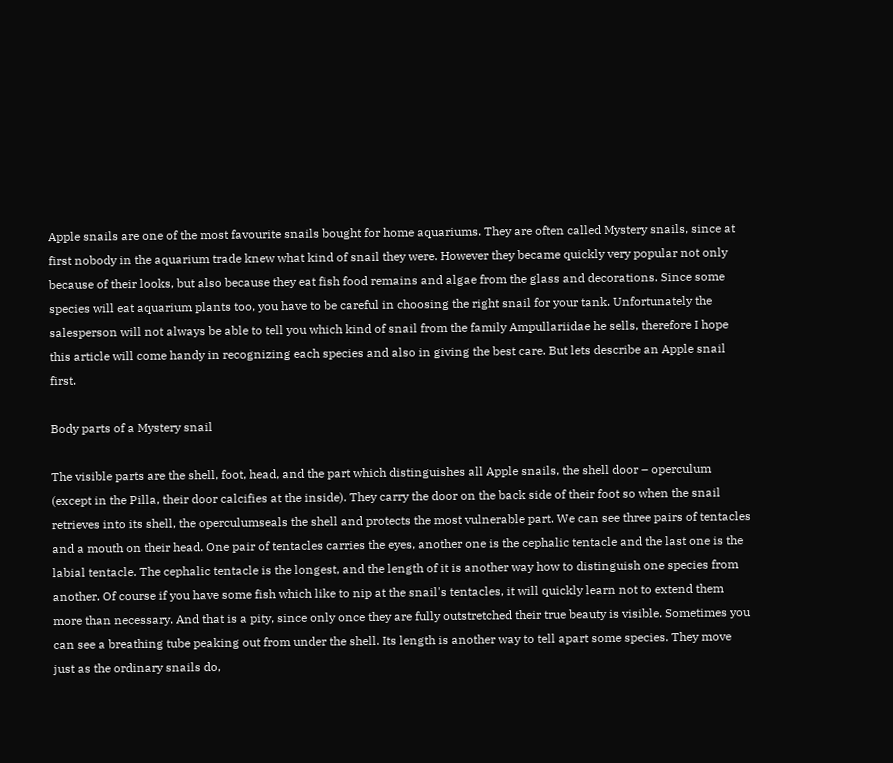Apple snails are one of the most favourite snails bought for home aquariums. They are often called Mystery snails, since at first nobody in the aquarium trade knew what kind of snail they were. However they became quickly very popular not only because of their looks, but also because they eat fish food remains and algae from the glass and decorations. Since some species will eat aquarium plants too, you have to be careful in choosing the right snail for your tank. Unfortunately the salesperson will not always be able to tell you which kind of snail from the family Ampullariidae he sells, therefore I hope this article will come handy in recognizing each species and also in giving the best care. But lets describe an Apple snail first.

Body parts of a Mystery snail

The visible parts are the shell, foot, head, and the part which distinguishes all Apple snails, the shell door – operculum (except in the Pilla, their door calcifies at the inside). They carry the door on the back side of their foot so when the snail retrieves into its shell, the operculumseals the shell and protects the most vulnerable part. We can see three pairs of tentacles and a mouth on their head. One pair of tentacles carries the eyes, another one is the cephalic tentacle and the last one is the labial tentacle. The cephalic tentacle is the longest, and the length of it is another way how to distinguish one species from another. Of course if you have some fish which like to nip at the snail's tentacles, it will quickly learn not to extend them more than necessary. And that is a pity, since only once they are fully outstretched their true beauty is visible. Sometimes you can see a breathing tube peaking out from under the shell. Its length is another way to tell apart some species. They move just as the ordinary snails do,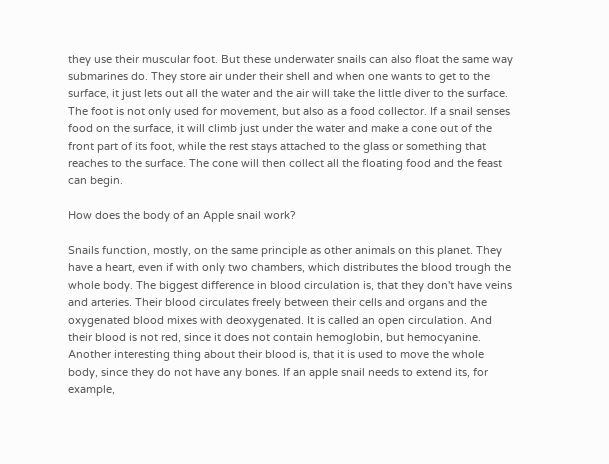they use their muscular foot. But these underwater snails can also float the same way submarines do. They store air under their shell and when one wants to get to the surface, it just lets out all the water and the air will take the little diver to the surface. The foot is not only used for movement, but also as a food collector. If a snail senses food on the surface, it will climb just under the water and make a cone out of the front part of its foot, while the rest stays attached to the glass or something that reaches to the surface. The cone will then collect all the floating food and the feast can begin.

How does the body of an Apple snail work?

Snails function, mostly, on the same principle as other animals on this planet. They have a heart, even if with only two chambers, which distributes the blood trough the whole body. The biggest difference in blood circulation is, that they don't have veins and arteries. Their blood circulates freely between their cells and organs and the oxygenated blood mixes with deoxygenated. It is called an open circulation. And their blood is not red, since it does not contain hemoglobin, but hemocyanine. Another interesting thing about their blood is, that it is used to move the whole body, since they do not have any bones. If an apple snail needs to extend its, for example,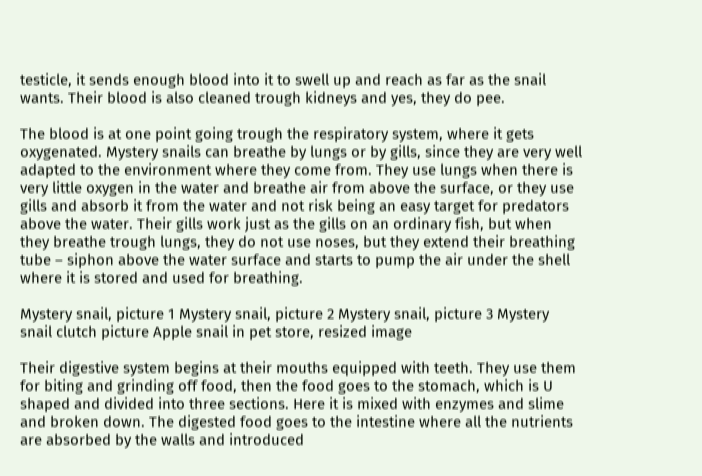testicle, it sends enough blood into it to swell up and reach as far as the snail wants. Their blood is also cleaned trough kidneys and yes, they do pee.

The blood is at one point going trough the respiratory system, where it gets oxygenated. Mystery snails can breathe by lungs or by gills, since they are very well adapted to the environment where they come from. They use lungs when there is very little oxygen in the water and breathe air from above the surface, or they use gills and absorb it from the water and not risk being an easy target for predators above the water. Their gills work just as the gills on an ordinary fish, but when they breathe trough lungs, they do not use noses, but they extend their breathing tube – siphon above the water surface and starts to pump the air under the shell where it is stored and used for breathing.

Mystery snail, picture 1 Mystery snail, picture 2 Mystery snail, picture 3 Mystery snail clutch picture Apple snail in pet store, resized image

Their digestive system begins at their mouths equipped with teeth. They use them for biting and grinding off food, then the food goes to the stomach, which is U shaped and divided into three sections. Here it is mixed with enzymes and slime and broken down. The digested food goes to the intestine where all the nutrients are absorbed by the walls and introduced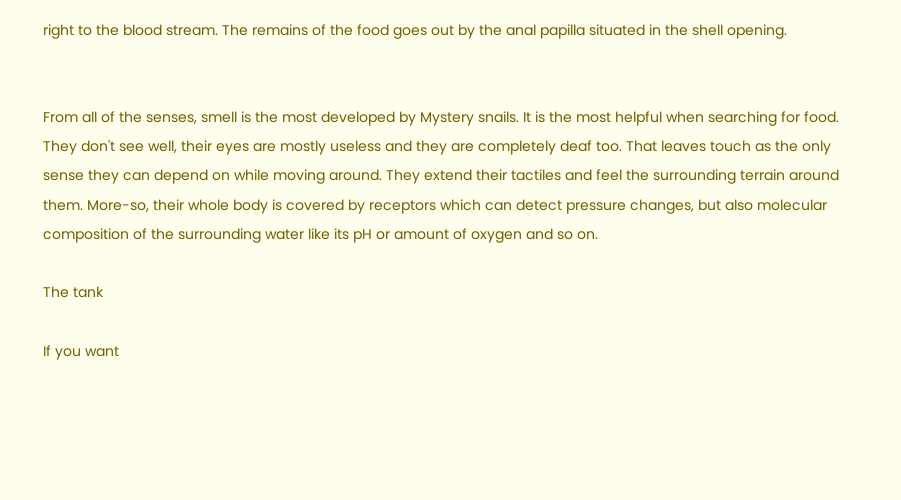right to the blood stream. The remains of the food goes out by the anal papilla situated in the shell opening.


From all of the senses, smell is the most developed by Mystery snails. It is the most helpful when searching for food. They don't see well, their eyes are mostly useless and they are completely deaf too. That leaves touch as the only sense they can depend on while moving around. They extend their tactiles and feel the surrounding terrain around them. More-so, their whole body is covered by receptors which can detect pressure changes, but also molecular composition of the surrounding water like its pH or amount of oxygen and so on.

The tank

If you want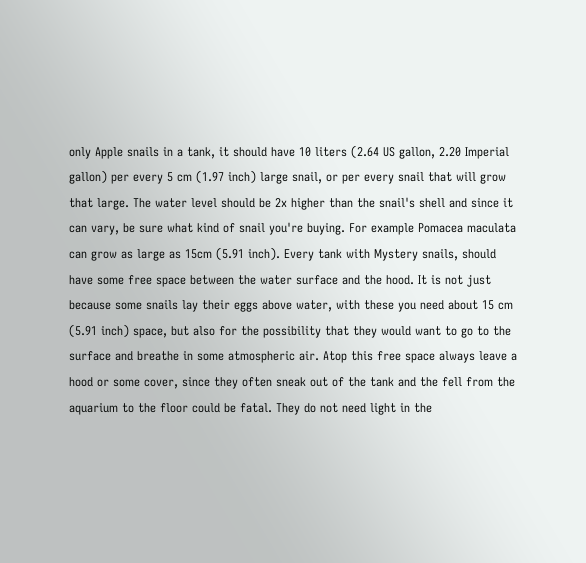only Apple snails in a tank, it should have 10 liters (2.64 US gallon, 2.20 Imperial gallon) per every 5 cm (1.97 inch) large snail, or per every snail that will grow that large. The water level should be 2x higher than the snail's shell and since it can vary, be sure what kind of snail you're buying. For example Pomacea maculata can grow as large as 15cm (5.91 inch). Every tank with Mystery snails, should have some free space between the water surface and the hood. It is not just because some snails lay their eggs above water, with these you need about 15 cm (5.91 inch) space, but also for the possibility that they would want to go to the surface and breathe in some atmospheric air. Atop this free space always leave a hood or some cover, since they often sneak out of the tank and the fell from the aquarium to the floor could be fatal. They do not need light in the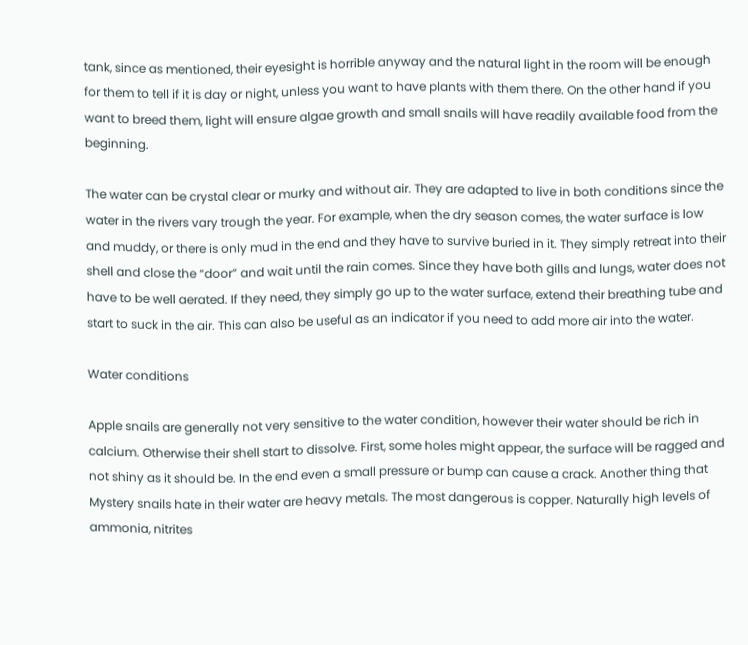tank, since as mentioned, their eyesight is horrible anyway and the natural light in the room will be enough for them to tell if it is day or night, unless you want to have plants with them there. On the other hand if you want to breed them, light will ensure algae growth and small snails will have readily available food from the beginning.

The water can be crystal clear or murky and without air. They are adapted to live in both conditions since the water in the rivers vary trough the year. For example, when the dry season comes, the water surface is low and muddy, or there is only mud in the end and they have to survive buried in it. They simply retreat into their shell and close the “door” and wait until the rain comes. Since they have both gills and lungs, water does not have to be well aerated. If they need, they simply go up to the water surface, extend their breathing tube and start to suck in the air. This can also be useful as an indicator if you need to add more air into the water.

Water conditions

Apple snails are generally not very sensitive to the water condition, however their water should be rich in calcium. Otherwise their shell start to dissolve. First, some holes might appear, the surface will be ragged and not shiny as it should be. In the end even a small pressure or bump can cause a crack. Another thing that Mystery snails hate in their water are heavy metals. The most dangerous is copper. Naturally high levels of ammonia, nitrites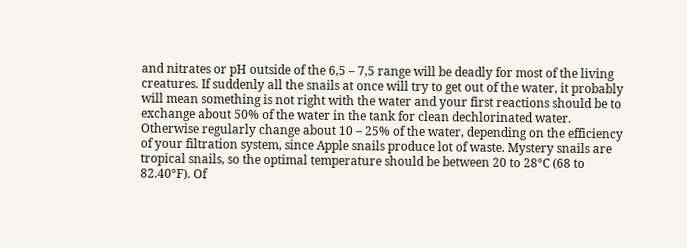and nitrates or pH outside of the 6,5 – 7,5 range will be deadly for most of the living creatures. If suddenly all the snails at once will try to get out of the water, it probably will mean something is not right with the water and your first reactions should be to exchange about 50% of the water in the tank for clean dechlorinated water. Otherwise regularly change about 10 – 25% of the water, depending on the efficiency of your filtration system, since Apple snails produce lot of waste. Mystery snails are tropical snails, so the optimal temperature should be between 20 to 28°C (68 to 82.40°F). Of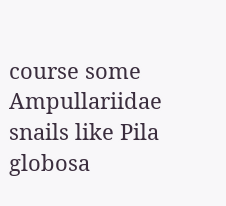course some Ampullariidae snails like Pila globosa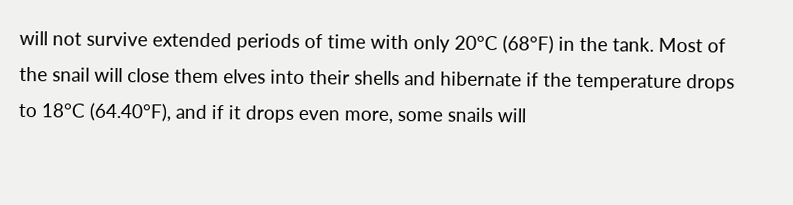will not survive extended periods of time with only 20°C (68°F) in the tank. Most of the snail will close them elves into their shells and hibernate if the temperature drops to 18°C (64.40°F), and if it drops even more, some snails will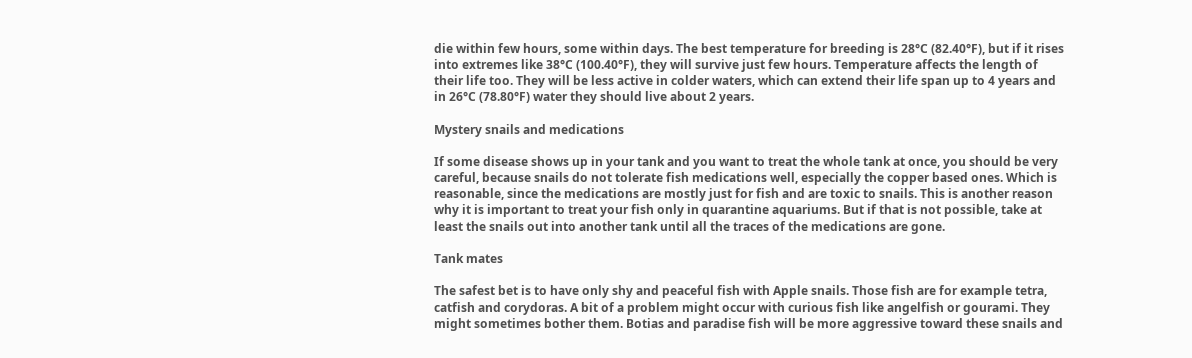die within few hours, some within days. The best temperature for breeding is 28°C (82.40°F), but if it rises into extremes like 38°C (100.40°F), they will survive just few hours. Temperature affects the length of their life too. They will be less active in colder waters, which can extend their life span up to 4 years and in 26°C (78.80°F) water they should live about 2 years.

Mystery snails and medications

If some disease shows up in your tank and you want to treat the whole tank at once, you should be very careful, because snails do not tolerate fish medications well, especially the copper based ones. Which is reasonable, since the medications are mostly just for fish and are toxic to snails. This is another reason why it is important to treat your fish only in quarantine aquariums. But if that is not possible, take at least the snails out into another tank until all the traces of the medications are gone.

Tank mates

The safest bet is to have only shy and peaceful fish with Apple snails. Those fish are for example tetra, catfish and corydoras. A bit of a problem might occur with curious fish like angelfish or gourami. They might sometimes bother them. Botias and paradise fish will be more aggressive toward these snails and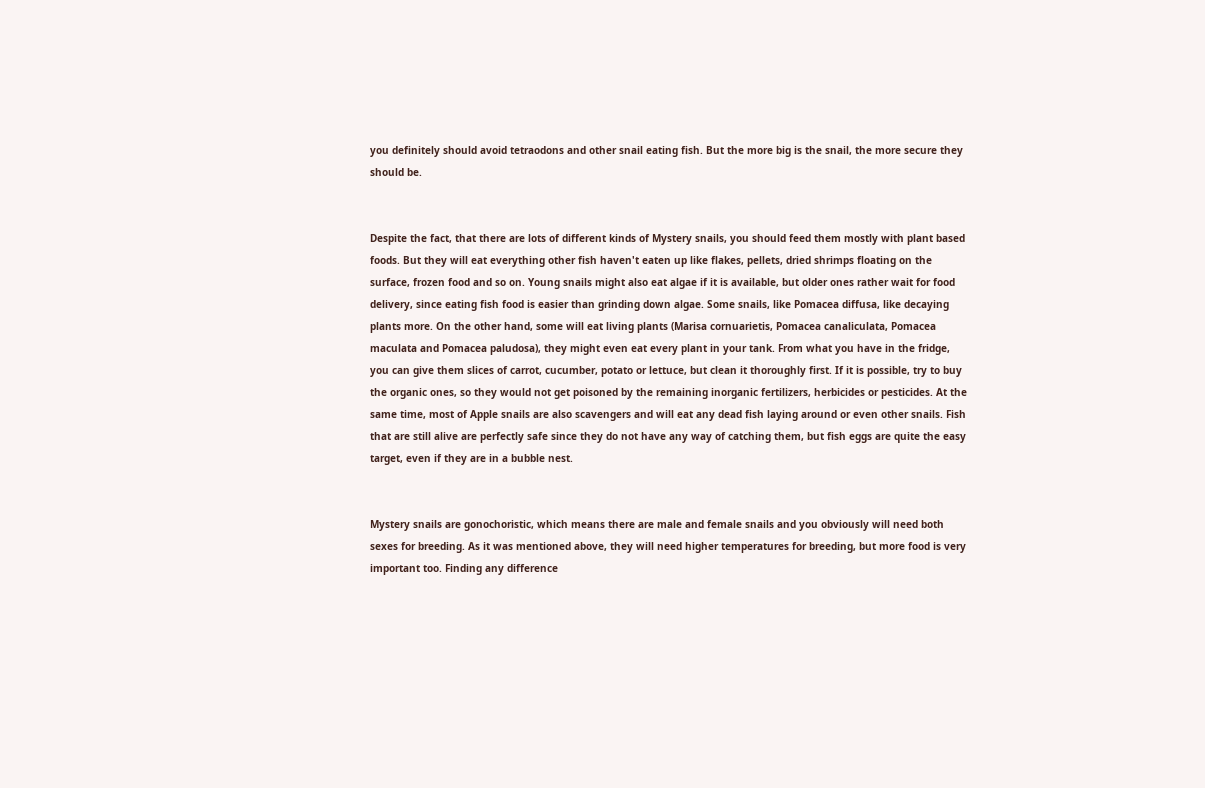you definitely should avoid tetraodons and other snail eating fish. But the more big is the snail, the more secure they should be.


Despite the fact, that there are lots of different kinds of Mystery snails, you should feed them mostly with plant based foods. But they will eat everything other fish haven't eaten up like flakes, pellets, dried shrimps floating on the surface, frozen food and so on. Young snails might also eat algae if it is available, but older ones rather wait for food delivery, since eating fish food is easier than grinding down algae. Some snails, like Pomacea diffusa, like decaying plants more. On the other hand, some will eat living plants (Marisa cornuarietis, Pomacea canaliculata, Pomacea maculata and Pomacea paludosa), they might even eat every plant in your tank. From what you have in the fridge, you can give them slices of carrot, cucumber, potato or lettuce, but clean it thoroughly first. If it is possible, try to buy the organic ones, so they would not get poisoned by the remaining inorganic fertilizers, herbicides or pesticides. At the same time, most of Apple snails are also scavengers and will eat any dead fish laying around or even other snails. Fish that are still alive are perfectly safe since they do not have any way of catching them, but fish eggs are quite the easy target, even if they are in a bubble nest.


Mystery snails are gonochoristic, which means there are male and female snails and you obviously will need both sexes for breeding. As it was mentioned above, they will need higher temperatures for breeding, but more food is very important too. Finding any difference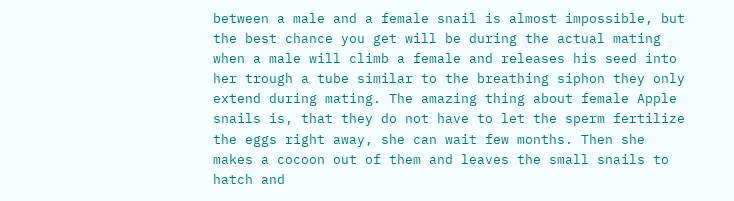between a male and a female snail is almost impossible, but the best chance you get will be during the actual mating when a male will climb a female and releases his seed into her trough a tube similar to the breathing siphon they only extend during mating. The amazing thing about female Apple snails is, that they do not have to let the sperm fertilize the eggs right away, she can wait few months. Then she makes a cocoon out of them and leaves the small snails to hatch and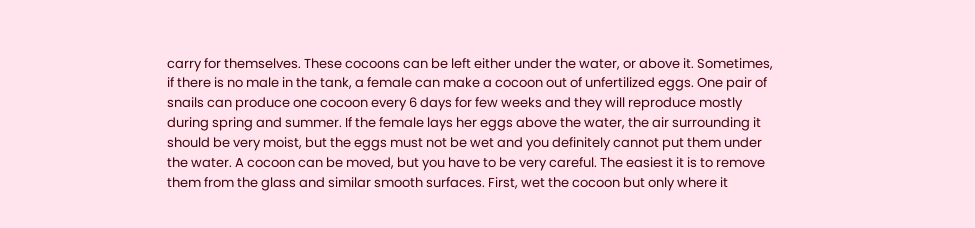carry for themselves. These cocoons can be left either under the water, or above it. Sometimes, if there is no male in the tank, a female can make a cocoon out of unfertilized eggs. One pair of snails can produce one cocoon every 6 days for few weeks and they will reproduce mostly during spring and summer. If the female lays her eggs above the water, the air surrounding it should be very moist, but the eggs must not be wet and you definitely cannot put them under the water. A cocoon can be moved, but you have to be very careful. The easiest it is to remove them from the glass and similar smooth surfaces. First, wet the cocoon but only where it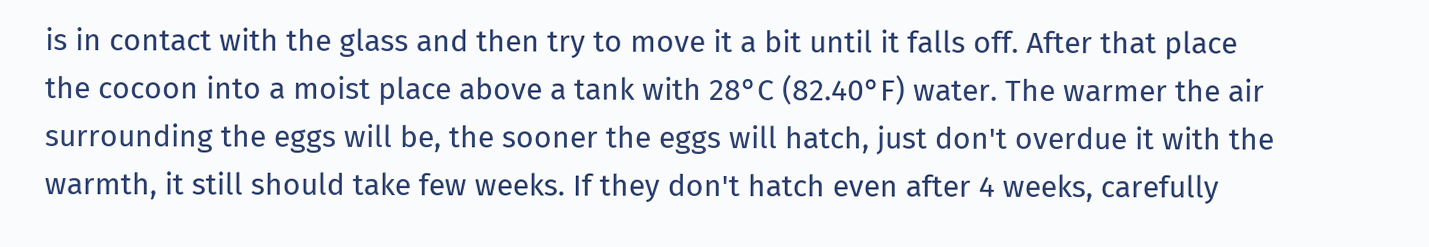is in contact with the glass and then try to move it a bit until it falls off. After that place the cocoon into a moist place above a tank with 28°C (82.40°F) water. The warmer the air surrounding the eggs will be, the sooner the eggs will hatch, just don't overdue it with the warmth, it still should take few weeks. If they don't hatch even after 4 weeks, carefully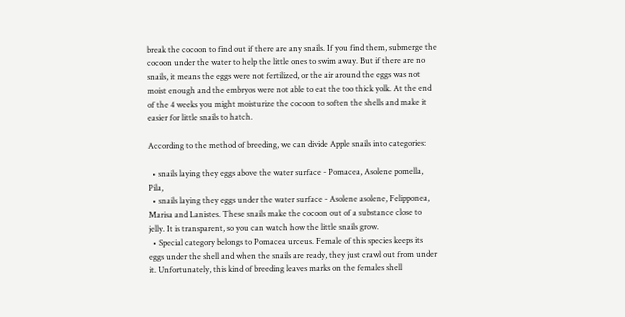break the cocoon to find out if there are any snails. If you find them, submerge the cocoon under the water to help the little ones to swim away. But if there are no snails, it means the eggs were not fertilized, or the air around the eggs was not moist enough and the embryos were not able to eat the too thick yolk. At the end of the 4 weeks you might moisturize the cocoon to soften the shells and make it easier for little snails to hatch.

According to the method of breeding, we can divide Apple snails into categories:

  • snails laying they eggs above the water surface - Pomacea, Asolene pomella, Pila,
  • snails laying they eggs under the water surface - Asolene asolene, Felipponea, Marisa and Lanistes. These snails make the cocoon out of a substance close to jelly. It is transparent, so you can watch how the little snails grow.
  • Special category belongs to Pomacea urceus. Female of this species keeps its eggs under the shell and when the snails are ready, they just crawl out from under it. Unfortunately, this kind of breeding leaves marks on the females shell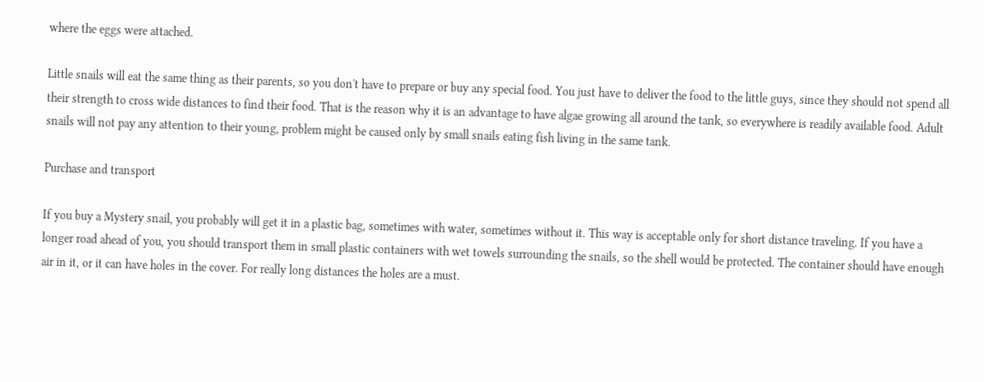where the eggs were attached.

Little snails will eat the same thing as their parents, so you don't have to prepare or buy any special food. You just have to deliver the food to the little guys, since they should not spend all their strength to cross wide distances to find their food. That is the reason why it is an advantage to have algae growing all around the tank, so everywhere is readily available food. Adult snails will not pay any attention to their young, problem might be caused only by small snails eating fish living in the same tank.

Purchase and transport

If you buy a Mystery snail, you probably will get it in a plastic bag, sometimes with water, sometimes without it. This way is acceptable only for short distance traveling. If you have a longer road ahead of you, you should transport them in small plastic containers with wet towels surrounding the snails, so the shell would be protected. The container should have enough air in it, or it can have holes in the cover. For really long distances the holes are a must.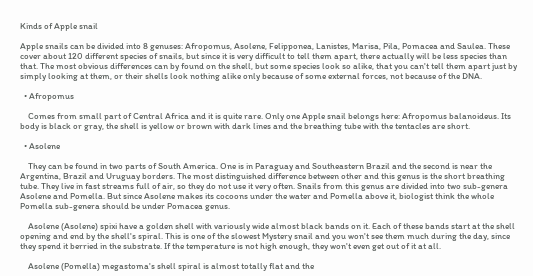Kinds of Apple snail

Apple snails can be divided into 8 genuses: Afropomus, Asolene, Felipponea, Lanistes, Marisa, Pila, Pomacea and Saulea. These cover about 120 different species of snails, but since it is very difficult to tell them apart, there actually will be less species than that. The most obvious differences can by found on the shell, but some species look so alike, that you can't tell them apart just by simply looking at them, or their shells look nothing alike only because of some external forces, not because of the DNA.

  • Afropomus

    Comes from small part of Central Africa and it is quite rare. Only one Apple snail belongs here: Afropomus balanoideus. Its body is black or gray, the shell is yellow or brown with dark lines and the breathing tube with the tentacles are short.

  • Asolene

    They can be found in two parts of South America. One is in Paraguay and Southeastern Brazil and the second is near the Argentina, Brazil and Uruguay borders. The most distinguished difference between other and this genus is the short breathing tube. They live in fast streams full of air, so they do not use it very often. Snails from this genus are divided into two sub-genera Asolene and Pomella. But since Asolene makes its cocoons under the water and Pomella above it, biologist think the whole Pomella sub-genera should be under Pomacea genus.

    Asolene (Asolene) spixi have a golden shell with variously wide almost black bands on it. Each of these bands start at the shell opening and end by the shell's spiral. This is one of the slowest Mystery snail and you won't see them much during the day, since they spend it berried in the substrate. If the temperature is not high enough, they won't even get out of it at all.

    Asolene (Pomella) megastoma's shell spiral is almost totally flat and the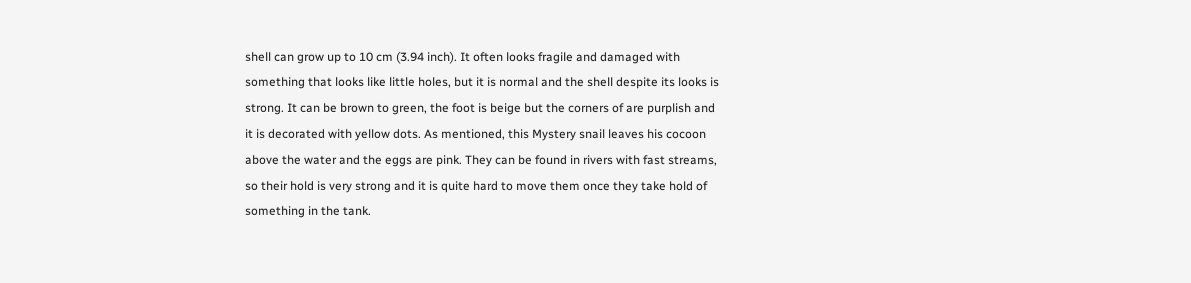shell can grow up to 10 cm (3.94 inch). It often looks fragile and damaged with something that looks like little holes, but it is normal and the shell despite its looks is strong. It can be brown to green, the foot is beige but the corners of are purplish and it is decorated with yellow dots. As mentioned, this Mystery snail leaves his cocoon above the water and the eggs are pink. They can be found in rivers with fast streams, so their hold is very strong and it is quite hard to move them once they take hold of something in the tank.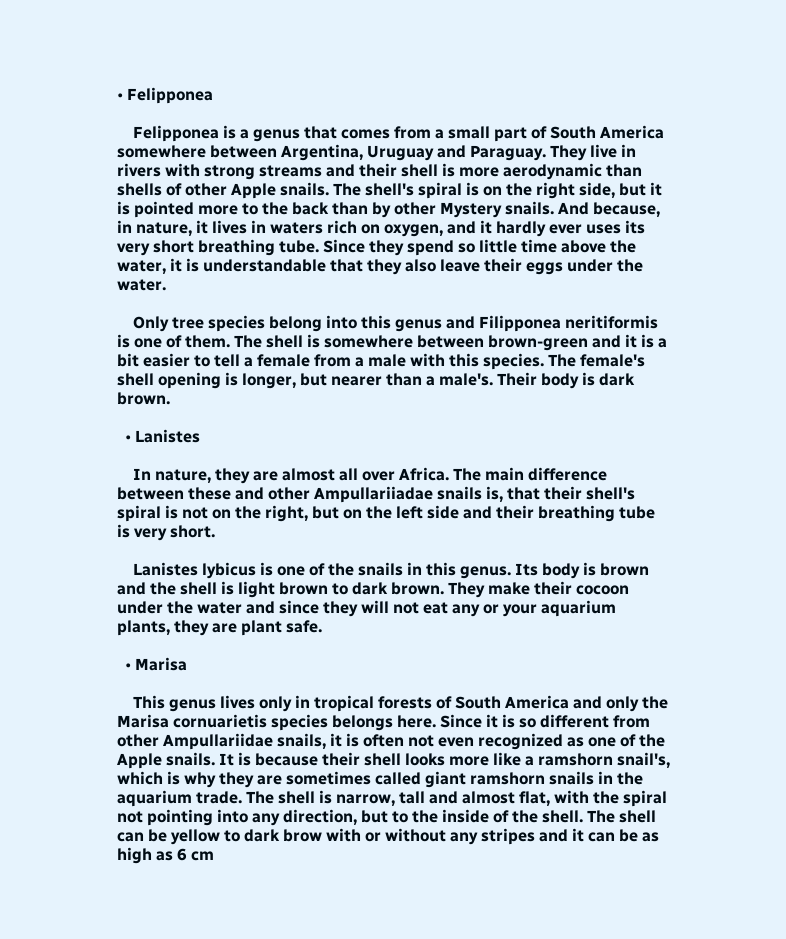• Felipponea

    Felipponea is a genus that comes from a small part of South America somewhere between Argentina, Uruguay and Paraguay. They live in rivers with strong streams and their shell is more aerodynamic than shells of other Apple snails. The shell's spiral is on the right side, but it is pointed more to the back than by other Mystery snails. And because, in nature, it lives in waters rich on oxygen, and it hardly ever uses its very short breathing tube. Since they spend so little time above the water, it is understandable that they also leave their eggs under the water.

    Only tree species belong into this genus and Filipponea neritiformis is one of them. The shell is somewhere between brown-green and it is a bit easier to tell a female from a male with this species. The female's shell opening is longer, but nearer than a male's. Their body is dark brown.

  • Lanistes

    In nature, they are almost all over Africa. The main difference between these and other Ampullariiadae snails is, that their shell's spiral is not on the right, but on the left side and their breathing tube is very short.

    Lanistes lybicus is one of the snails in this genus. Its body is brown and the shell is light brown to dark brown. They make their cocoon under the water and since they will not eat any or your aquarium plants, they are plant safe.

  • Marisa

    This genus lives only in tropical forests of South America and only the Marisa cornuarietis species belongs here. Since it is so different from other Ampullariidae snails, it is often not even recognized as one of the Apple snails. It is because their shell looks more like a ramshorn snail's, which is why they are sometimes called giant ramshorn snails in the aquarium trade. The shell is narrow, tall and almost flat, with the spiral not pointing into any direction, but to the inside of the shell. The shell can be yellow to dark brow with or without any stripes and it can be as high as 6 cm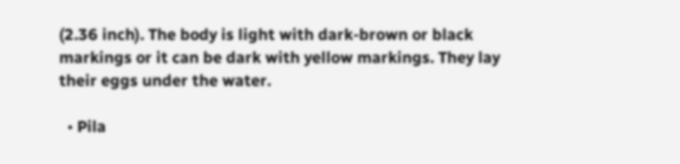(2.36 inch). The body is light with dark-brown or black markings or it can be dark with yellow markings. They lay their eggs under the water.

  • Pila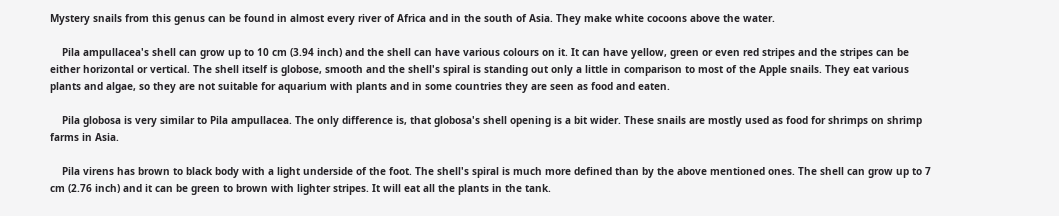Mystery snails from this genus can be found in almost every river of Africa and in the south of Asia. They make white cocoons above the water.

    Pila ampullacea's shell can grow up to 10 cm (3.94 inch) and the shell can have various colours on it. It can have yellow, green or even red stripes and the stripes can be either horizontal or vertical. The shell itself is globose, smooth and the shell's spiral is standing out only a little in comparison to most of the Apple snails. They eat various plants and algae, so they are not suitable for aquarium with plants and in some countries they are seen as food and eaten.

    Pila globosa is very similar to Pila ampullacea. The only difference is, that globosa's shell opening is a bit wider. These snails are mostly used as food for shrimps on shrimp farms in Asia.

    Pila virens has brown to black body with a light underside of the foot. The shell's spiral is much more defined than by the above mentioned ones. The shell can grow up to 7 cm (2.76 inch) and it can be green to brown with lighter stripes. It will eat all the plants in the tank.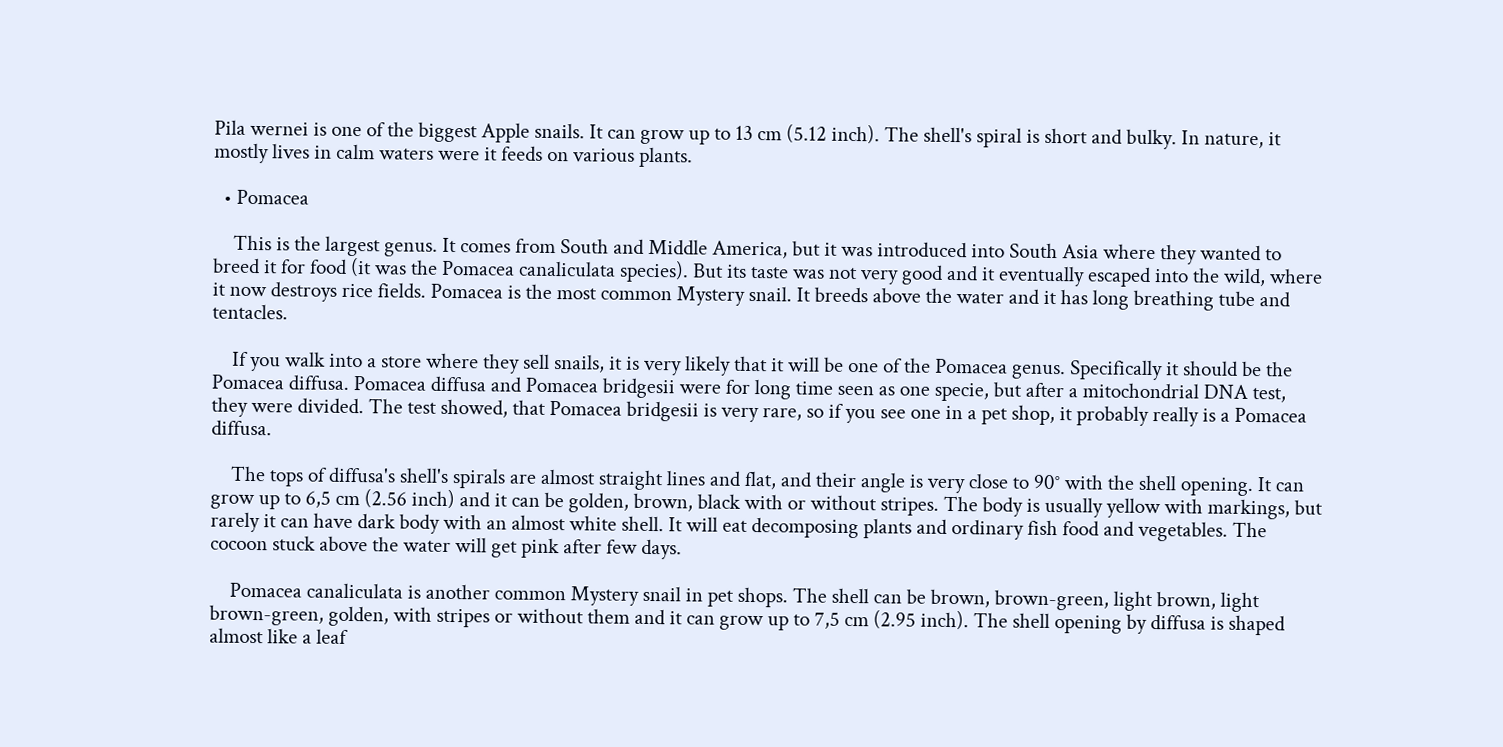Pila wernei is one of the biggest Apple snails. It can grow up to 13 cm (5.12 inch). The shell's spiral is short and bulky. In nature, it mostly lives in calm waters were it feeds on various plants.

  • Pomacea

    This is the largest genus. It comes from South and Middle America, but it was introduced into South Asia where they wanted to breed it for food (it was the Pomacea canaliculata species). But its taste was not very good and it eventually escaped into the wild, where it now destroys rice fields. Pomacea is the most common Mystery snail. It breeds above the water and it has long breathing tube and tentacles.

    If you walk into a store where they sell snails, it is very likely that it will be one of the Pomacea genus. Specifically it should be the Pomacea diffusa. Pomacea diffusa and Pomacea bridgesii were for long time seen as one specie, but after a mitochondrial DNA test, they were divided. The test showed, that Pomacea bridgesii is very rare, so if you see one in a pet shop, it probably really is a Pomacea diffusa.

    The tops of diffusa's shell's spirals are almost straight lines and flat, and their angle is very close to 90° with the shell opening. It can grow up to 6,5 cm (2.56 inch) and it can be golden, brown, black with or without stripes. The body is usually yellow with markings, but rarely it can have dark body with an almost white shell. It will eat decomposing plants and ordinary fish food and vegetables. The cocoon stuck above the water will get pink after few days.

    Pomacea canaliculata is another common Mystery snail in pet shops. The shell can be brown, brown-green, light brown, light brown-green, golden, with stripes or without them and it can grow up to 7,5 cm (2.95 inch). The shell opening by diffusa is shaped almost like a leaf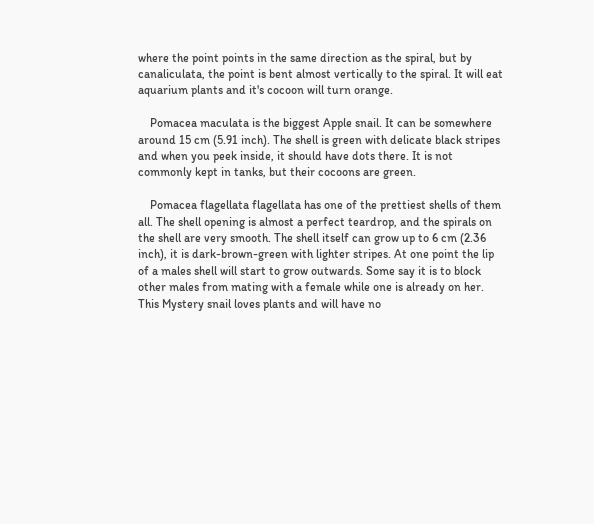where the point points in the same direction as the spiral, but by canaliculata, the point is bent almost vertically to the spiral. It will eat aquarium plants and it's cocoon will turn orange.

    Pomacea maculata is the biggest Apple snail. It can be somewhere around 15 cm (5.91 inch). The shell is green with delicate black stripes and when you peek inside, it should have dots there. It is not commonly kept in tanks, but their cocoons are green.

    Pomacea flagellata flagellata has one of the prettiest shells of them all. The shell opening is almost a perfect teardrop, and the spirals on the shell are very smooth. The shell itself can grow up to 6 cm (2.36 inch), it is dark-brown-green with lighter stripes. At one point the lip of a males shell will start to grow outwards. Some say it is to block other males from mating with a female while one is already on her. This Mystery snail loves plants and will have no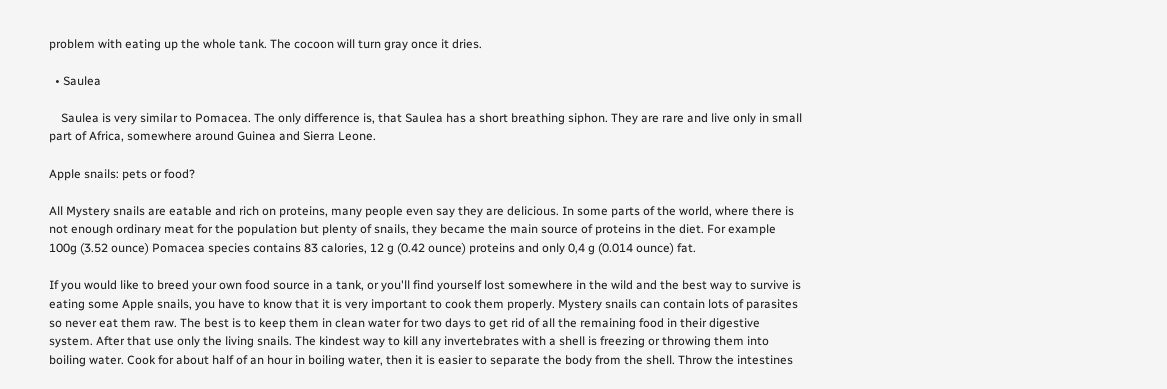problem with eating up the whole tank. The cocoon will turn gray once it dries.

  • Saulea

    Saulea is very similar to Pomacea. The only difference is, that Saulea has a short breathing siphon. They are rare and live only in small part of Africa, somewhere around Guinea and Sierra Leone.

Apple snails: pets or food?

All Mystery snails are eatable and rich on proteins, many people even say they are delicious. In some parts of the world, where there is not enough ordinary meat for the population but plenty of snails, they became the main source of proteins in the diet. For example 100g (3.52 ounce) Pomacea species contains 83 calories, 12 g (0.42 ounce) proteins and only 0,4 g (0.014 ounce) fat.

If you would like to breed your own food source in a tank, or you'll find yourself lost somewhere in the wild and the best way to survive is eating some Apple snails, you have to know that it is very important to cook them properly. Mystery snails can contain lots of parasites so never eat them raw. The best is to keep them in clean water for two days to get rid of all the remaining food in their digestive system. After that use only the living snails. The kindest way to kill any invertebrates with a shell is freezing or throwing them into boiling water. Cook for about half of an hour in boiling water, then it is easier to separate the body from the shell. Throw the intestines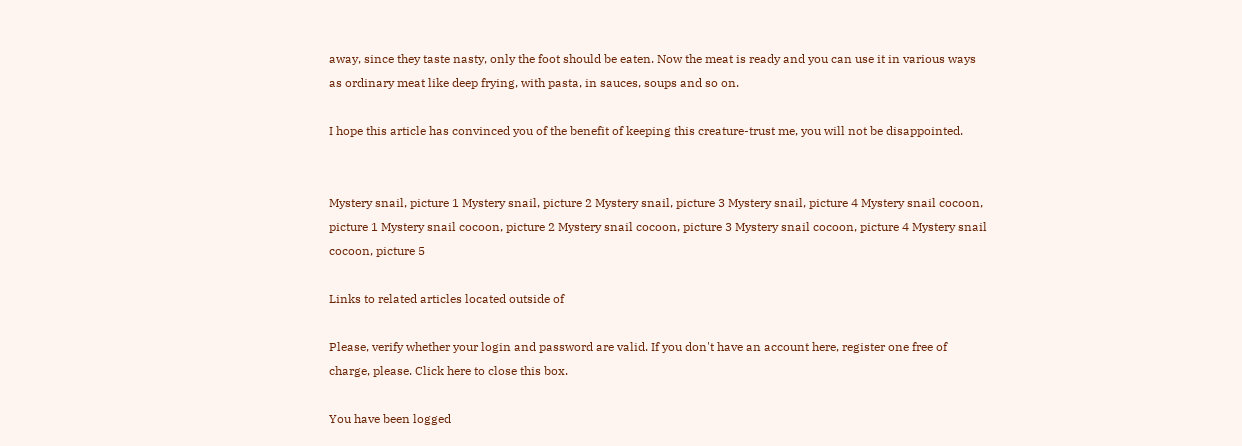away, since they taste nasty, only the foot should be eaten. Now the meat is ready and you can use it in various ways as ordinary meat like deep frying, with pasta, in sauces, soups and so on.

I hope this article has convinced you of the benefit of keeping this creature-trust me, you will not be disappointed.


Mystery snail, picture 1 Mystery snail, picture 2 Mystery snail, picture 3 Mystery snail, picture 4 Mystery snail cocoon, picture 1 Mystery snail cocoon, picture 2 Mystery snail cocoon, picture 3 Mystery snail cocoon, picture 4 Mystery snail cocoon, picture 5

Links to related articles located outside of

Please, verify whether your login and password are valid. If you don't have an account here, register one free of charge, please. Click here to close this box.

You have been logged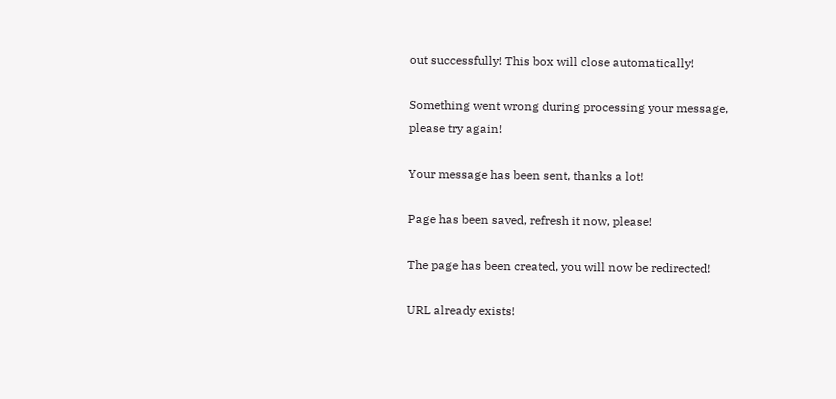out successfully! This box will close automatically!

Something went wrong during processing your message, please try again!

Your message has been sent, thanks a lot!

Page has been saved, refresh it now, please!

The page has been created, you will now be redirected!

URL already exists!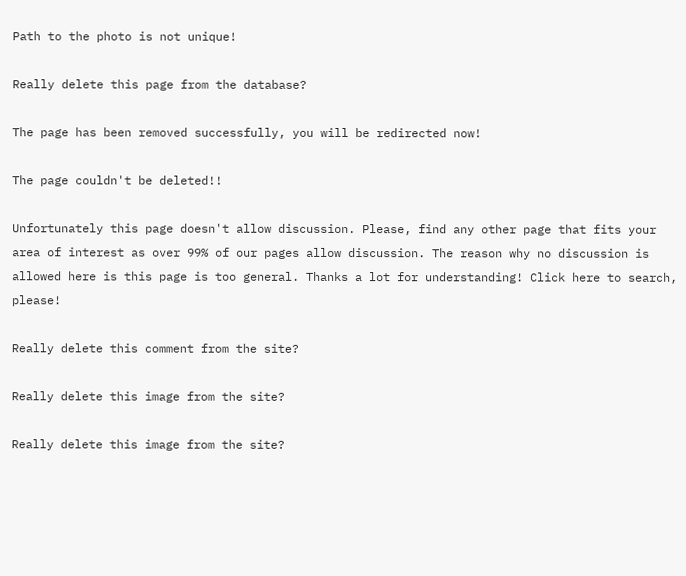Path to the photo is not unique!

Really delete this page from the database?

The page has been removed successfully, you will be redirected now!

The page couldn't be deleted!!

Unfortunately this page doesn't allow discussion. Please, find any other page that fits your area of interest as over 99% of our pages allow discussion. The reason why no discussion is allowed here is this page is too general. Thanks a lot for understanding! Click here to search, please!

Really delete this comment from the site?

Really delete this image from the site?

Really delete this image from the site?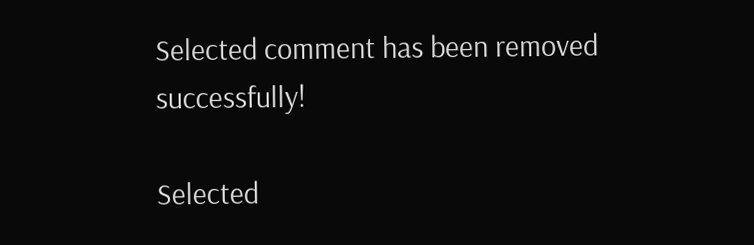Selected comment has been removed successfully!

Selected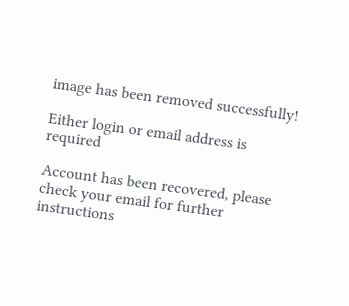image has been removed successfully!

Either login or email address is required

Account has been recovered, please check your email for further instructions